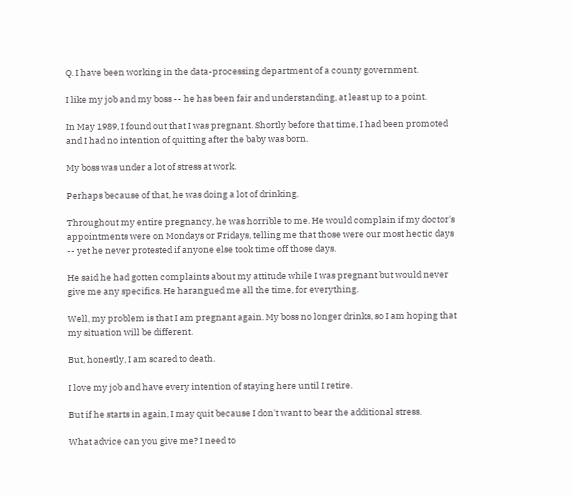Q. I have been working in the data-processing department of a county government.

I like my job and my boss -- he has been fair and understanding, at least up to a point.

In May 1989, I found out that I was pregnant. Shortly before that time, I had been promoted and I had no intention of quitting after the baby was born.

My boss was under a lot of stress at work.

Perhaps because of that, he was doing a lot of drinking.

Throughout my entire pregnancy, he was horrible to me. He would complain if my doctor's appointments were on Mondays or Fridays, telling me that those were our most hectic days -- yet he never protested if anyone else took time off those days.

He said he had gotten complaints about my attitude while I was pregnant but would never give me any specifics. He harangued me all the time, for everything.

Well, my problem is that I am pregnant again. My boss no longer drinks, so I am hoping that my situation will be different.

But, honestly, I am scared to death.

I love my job and have every intention of staying here until I retire.

But if he starts in again, I may quit because I don't want to bear the additional stress.

What advice can you give me? I need to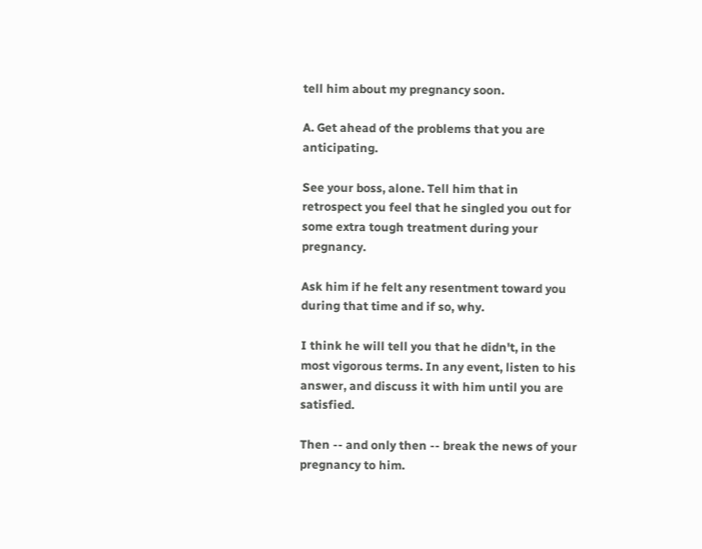tell him about my pregnancy soon.

A. Get ahead of the problems that you are anticipating.

See your boss, alone. Tell him that in retrospect you feel that he singled you out for some extra tough treatment during your pregnancy.

Ask him if he felt any resentment toward you during that time and if so, why.

I think he will tell you that he didn't, in the most vigorous terms. In any event, listen to his answer, and discuss it with him until you are satisfied.

Then -- and only then -- break the news of your pregnancy to him.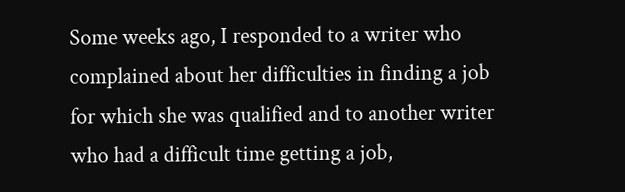Some weeks ago, I responded to a writer who complained about her difficulties in finding a job for which she was qualified and to another writer who had a difficult time getting a job,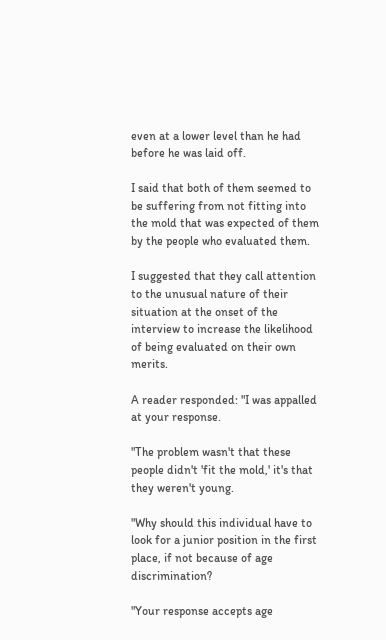even at a lower level than he had before he was laid off.

I said that both of them seemed to be suffering from not fitting into the mold that was expected of them by the people who evaluated them.

I suggested that they call attention to the unusual nature of their situation at the onset of the interview to increase the likelihood of being evaluated on their own merits.

A reader responded: "I was appalled at your response.

"The problem wasn't that these people didn't 'fit the mold,' it's that they weren't young.

"Why should this individual have to look for a junior position in the first place, if not because of age discrimination?

"Your response accepts age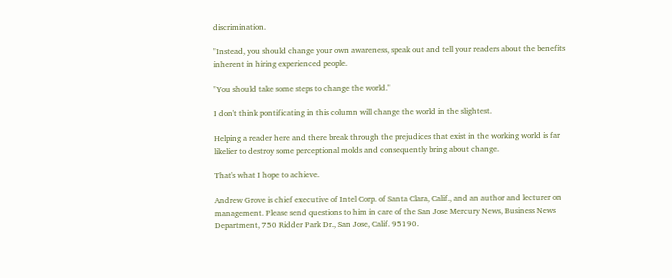discrimination.

"Instead, you should change your own awareness, speak out and tell your readers about the benefits inherent in hiring experienced people.

"You should take some steps to change the world."

I don't think pontificating in this column will change the world in the slightest.

Helping a reader here and there break through the prejudices that exist in the working world is far likelier to destroy some perceptional molds and consequently bring about change.

That's what I hope to achieve.

Andrew Grove is chief executive of Intel Corp. of Santa Clara, Calif., and an author and lecturer on management. Please send questions to him in care of the San Jose Mercury News, Business News Department, 750 Ridder Park Dr., San Jose, Calif. 95190.